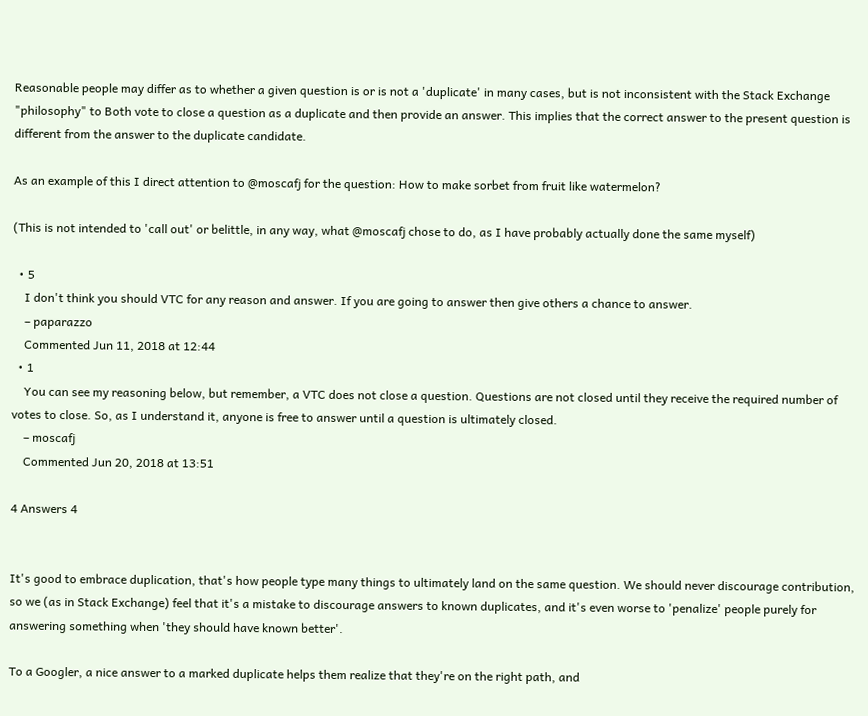Reasonable people may differ as to whether a given question is or is not a 'duplicate' in many cases, but is not inconsistent with the Stack Exchange "philosophy" to Both vote to close a question as a duplicate and then provide an answer. This implies that the correct answer to the present question is different from the answer to the duplicate candidate.

As an example of this I direct attention to @moscafj for the question: How to make sorbet from fruit like watermelon?

(This is not intended to 'call out' or belittle, in any way, what @moscafj chose to do, as I have probably actually done the same myself)

  • 5
    I don't think you should VTC for any reason and answer. If you are going to answer then give others a chance to answer.
    – paparazzo
    Commented Jun 11, 2018 at 12:44
  • 1
    You can see my reasoning below, but remember, a VTC does not close a question. Questions are not closed until they receive the required number of votes to close. So, as I understand it, anyone is free to answer until a question is ultimately closed.
    – moscafj
    Commented Jun 20, 2018 at 13:51

4 Answers 4


It's good to embrace duplication, that's how people type many things to ultimately land on the same question. We should never discourage contribution, so we (as in Stack Exchange) feel that it's a mistake to discourage answers to known duplicates, and it's even worse to 'penalize' people purely for answering something when 'they should have known better'.

To a Googler, a nice answer to a marked duplicate helps them realize that they're on the right path, and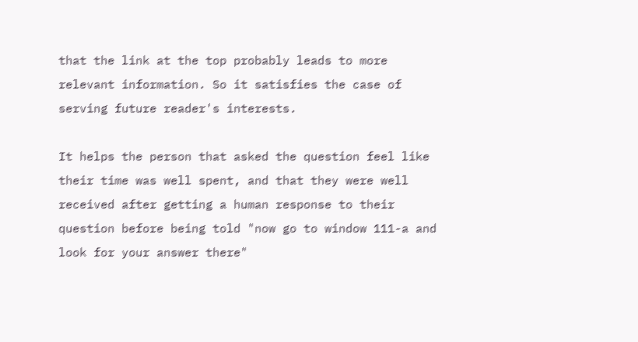that the link at the top probably leads to more relevant information. So it satisfies the case of serving future reader's interests.

It helps the person that asked the question feel like their time was well spent, and that they were well received after getting a human response to their question before being told "now go to window 111-a and look for your answer there"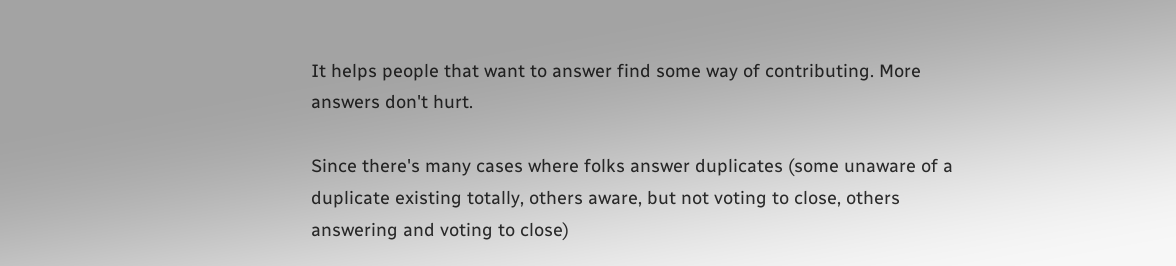It helps people that want to answer find some way of contributing. More answers don't hurt.

Since there's many cases where folks answer duplicates (some unaware of a duplicate existing totally, others aware, but not voting to close, others answering and voting to close)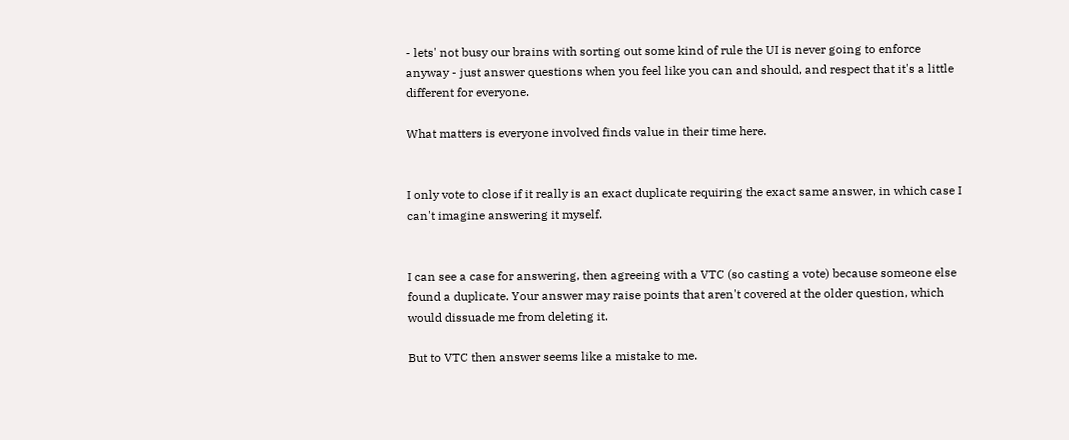- lets' not busy our brains with sorting out some kind of rule the UI is never going to enforce anyway - just answer questions when you feel like you can and should, and respect that it's a little different for everyone.

What matters is everyone involved finds value in their time here.


I only vote to close if it really is an exact duplicate requiring the exact same answer, in which case I can't imagine answering it myself.


I can see a case for answering, then agreeing with a VTC (so casting a vote) because someone else found a duplicate. Your answer may raise points that aren't covered at the older question, which would dissuade me from deleting it.

But to VTC then answer seems like a mistake to me.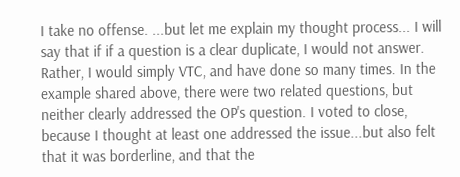I take no offense. ...but let me explain my thought process... I will say that if if a question is a clear duplicate, I would not answer. Rather, I would simply VTC, and have done so many times. In the example shared above, there were two related questions, but neither clearly addressed the OP's question. I voted to close, because I thought at least one addressed the issue...but also felt that it was borderline, and that the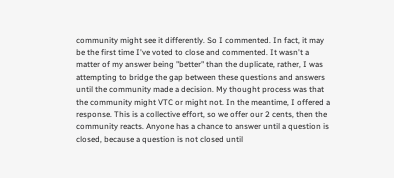community might see it differently. So I commented. In fact, it may be the first time I've voted to close and commented. It wasn't a matter of my answer being "better" than the duplicate, rather, I was attempting to bridge the gap between these questions and answers until the community made a decision. My thought process was that the community might VTC or might not. In the meantime, I offered a response. This is a collective effort, so we offer our 2 cents, then the community reacts. Anyone has a chance to answer until a question is closed, because a question is not closed until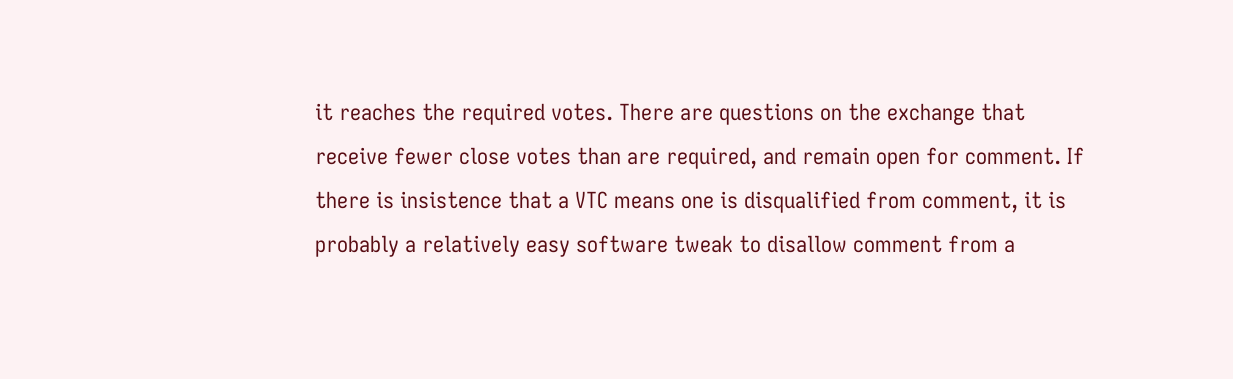it reaches the required votes. There are questions on the exchange that receive fewer close votes than are required, and remain open for comment. If there is insistence that a VTC means one is disqualified from comment, it is probably a relatively easy software tweak to disallow comment from a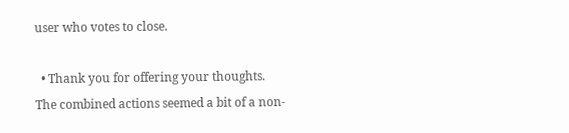user who votes to close.

  • Thank you for offering your thoughts. The combined actions seemed a bit of a non-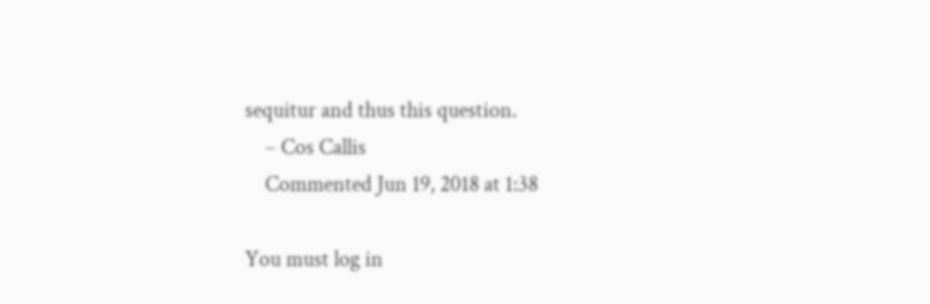sequitur and thus this question.
    – Cos Callis
    Commented Jun 19, 2018 at 1:38

You must log in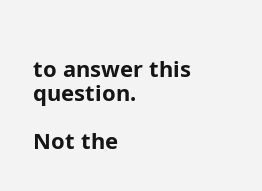to answer this question.

Not the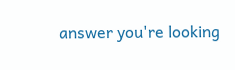answer you're looking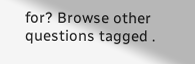for? Browse other questions tagged .